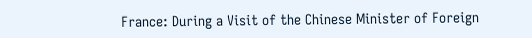France: During a Visit of the Chinese Minister of Foreign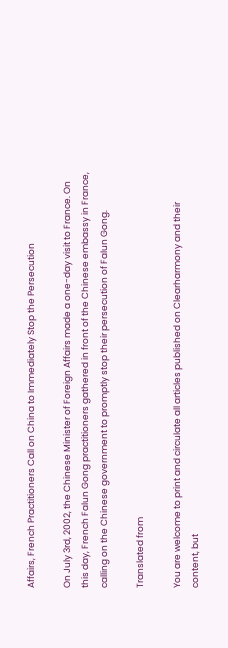Affairs, French Practitioners Call on China to Immediately Stop the Persecution

On July 3rd, 2002, the Chinese Minister of Foreign Affairs made a one-day visit to France. On this day, French Falun Gong practitioners gathered in front of the Chinese embassy in France, calling on the Chinese government to promptly stop their persecution of Falun Gong.

Translated from

You are welcome to print and circulate all articles published on Clearharmony and their content, but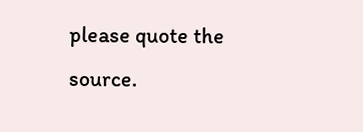please quote the source.